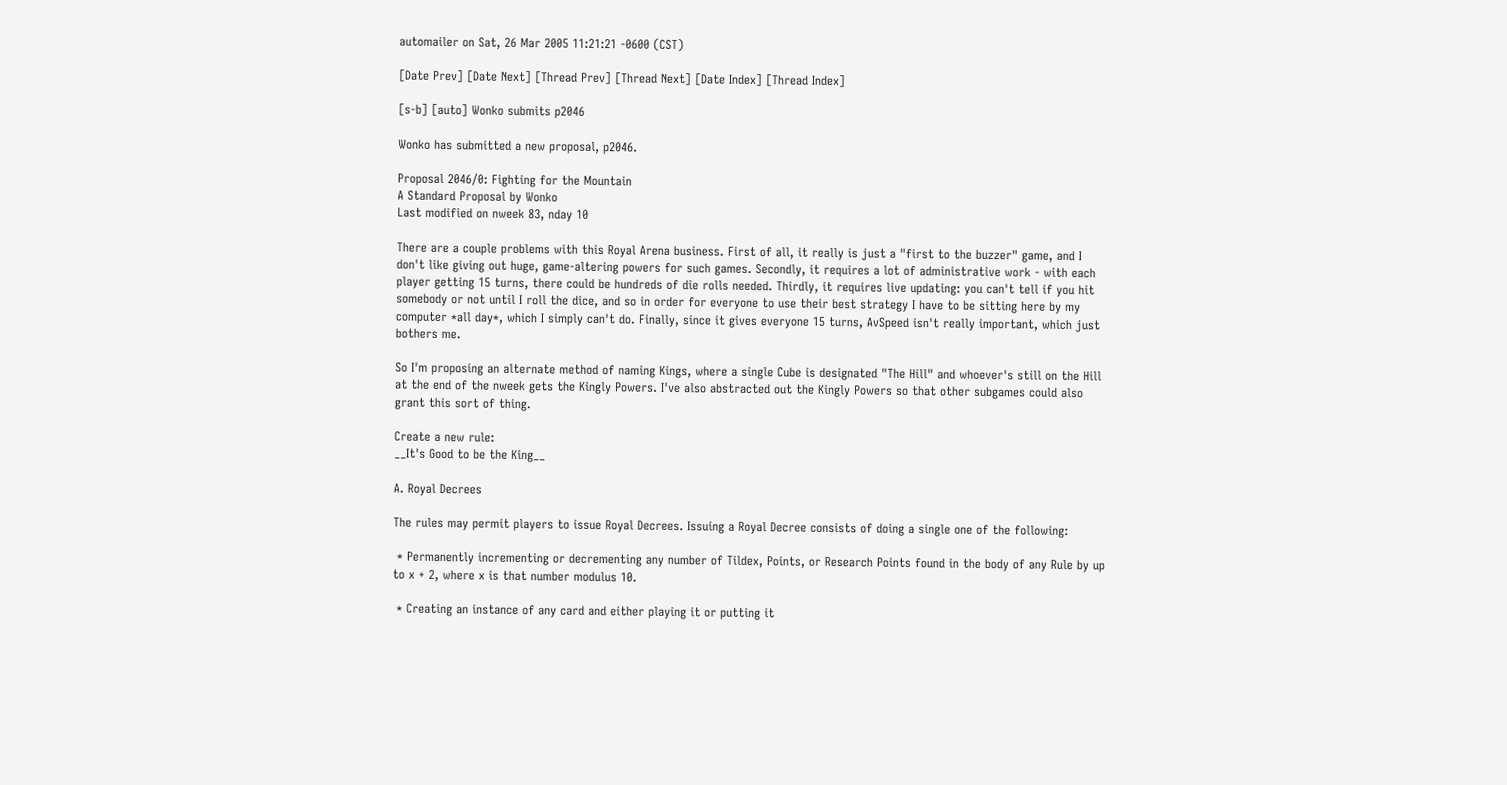automailer on Sat, 26 Mar 2005 11:21:21 -0600 (CST)

[Date Prev] [Date Next] [Thread Prev] [Thread Next] [Date Index] [Thread Index]

[s-b] [auto] Wonko submits p2046

Wonko has submitted a new proposal, p2046.

Proposal 2046/0: Fighting for the Mountain
A Standard Proposal by Wonko
Last modified on nweek 83, nday 10

There are a couple problems with this Royal Arena business. First of all, it really is just a "first to the buzzer" game, and I don't like giving out huge, game-altering powers for such games. Secondly, it requires a lot of administrative work - with each player getting 15 turns, there could be hundreds of die rolls needed. Thirdly, it requires live updating: you can't tell if you hit somebody or not until I roll the dice, and so in order for everyone to use their best strategy I have to be sitting here by my computer *all day*, which I simply can't do. Finally, since it gives everyone 15 turns, AvSpeed isn't really important, which just bothers me.

So I'm proposing an alternate method of naming Kings, where a single Cube is designated "The Hill" and whoever's still on the Hill at the end of the nweek gets the Kingly Powers. I've also abstracted out the Kingly Powers so that other subgames could also grant this sort of thing.

Create a new rule:
__It's Good to be the King__

A. Royal Decrees

The rules may permit players to issue Royal Decrees. Issuing a Royal Decree consists of doing a single one of the following:

 * Permanently incrementing or decrementing any number of Tildex, Points, or Research Points found in the body of any Rule by up to x + 2, where x is that number modulus 10.

 * Creating an instance of any card and either playing it or putting it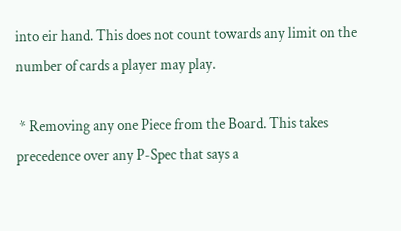into eir hand. This does not count towards any limit on the number of cards a player may play.

 * Removing any one Piece from the Board. This takes precedence over any P-Spec that says a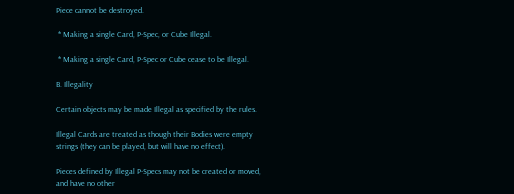Piece cannot be destroyed.

 * Making a single Card, P-Spec, or Cube Illegal.

 * Making a single Card, P-Spec or Cube cease to be Illegal.

B. Illegality

Certain objects may be made Illegal as specified by the rules.

Illegal Cards are treated as though their Bodies were empty strings (they can be played, but will have no effect).

Pieces defined by Illegal P-Specs may not be created or moved, and have no other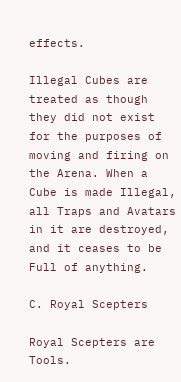effects.

Illegal Cubes are treated as though they did not exist for the purposes of moving and firing on the Arena. When a Cube is made Illegal, all Traps and Avatars in it are destroyed, and it ceases to be Full of anything.

C. Royal Scepters

Royal Scepters are Tools.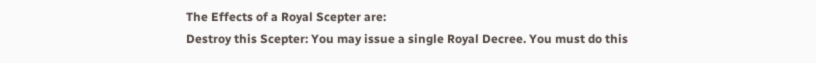The Effects of a Royal Scepter are:
Destroy this Scepter: You may issue a single Royal Decree. You must do this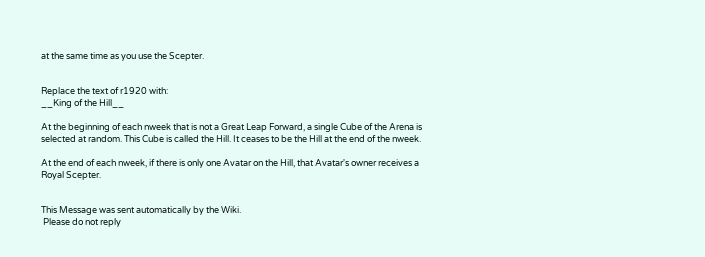at the same time as you use the Scepter.


Replace the text of r1920 with:
__King of the Hill__

At the beginning of each nweek that is not a Great Leap Forward, a single Cube of the Arena is selected at random. This Cube is called the Hill. It ceases to be the Hill at the end of the nweek.

At the end of each nweek, if there is only one Avatar on the Hill, that Avatar's owner receives a Royal Scepter.


This Message was sent automatically by the Wiki.
 Please do not reply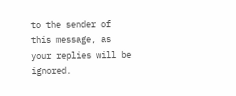to the sender of this message, as your replies will be ignored.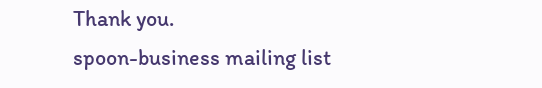Thank you.
spoon-business mailing list